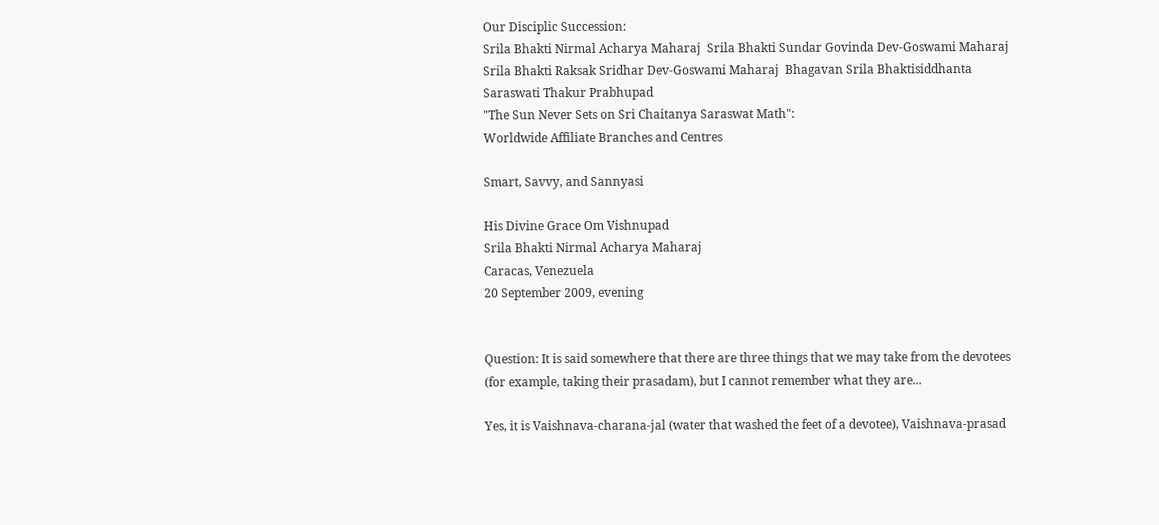Our Disciplic Succession:
Srila Bhakti Nirmal Acharya Maharaj  Srila Bhakti Sundar Govinda Dev-Goswami Maharaj  Srila Bhakti Raksak Sridhar Dev-Goswami Maharaj  Bhagavan Srila Bhaktisiddhanta Saraswati Thakur Prabhupad
"The Sun Never Sets on Sri Chaitanya Saraswat Math":
Worldwide Affiliate Branches and Centres

Smart, Savvy, and Sannyasi

His Divine Grace Om Vishnupad
Srila Bhakti Nirmal Acharya Maharaj
Caracas, Venezuela
20 September 2009, evening


Question: It is said somewhere that there are three things that we may take from the devotees (for example, taking their prasadam), but I cannot remember what they are...

Yes, it is Vaishnava-charana-jal (water that washed the feet of a devotee), Vaishnava-prasad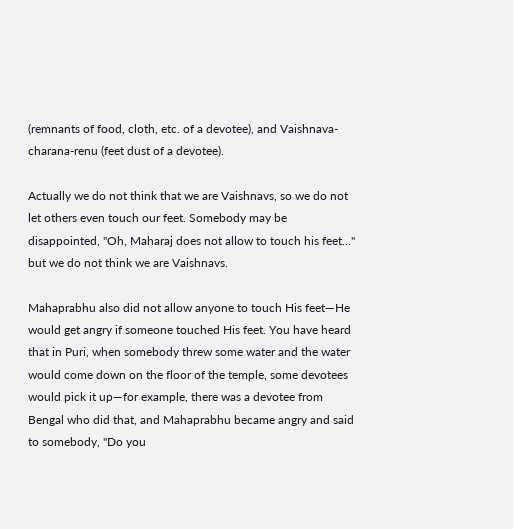(remnants of food, cloth, etc. of a devotee), and Vaishnava-charana-renu (feet dust of a devotee).

Actually we do not think that we are Vaishnavs, so we do not let others even touch our feet. Somebody may be disappointed, "Oh, Maharaj does not allow to touch his feet..." but we do not think we are Vaishnavs.

Mahaprabhu also did not allow anyone to touch His feet—He would get angry if someone touched His feet. You have heard that in Puri, when somebody threw some water and the water would come down on the floor of the temple, some devotees would pick it up—for example, there was a devotee from Bengal who did that, and Mahaprabhu became angry and said to somebody, "Do you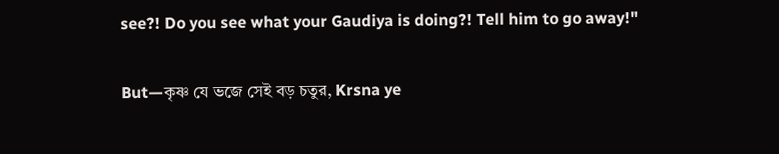see?! Do you see what your Gaudiya is doing?! Tell him to go away!"

But—কৃষ্ণ যে ভজে সেই বড় চতুর, Krsna ye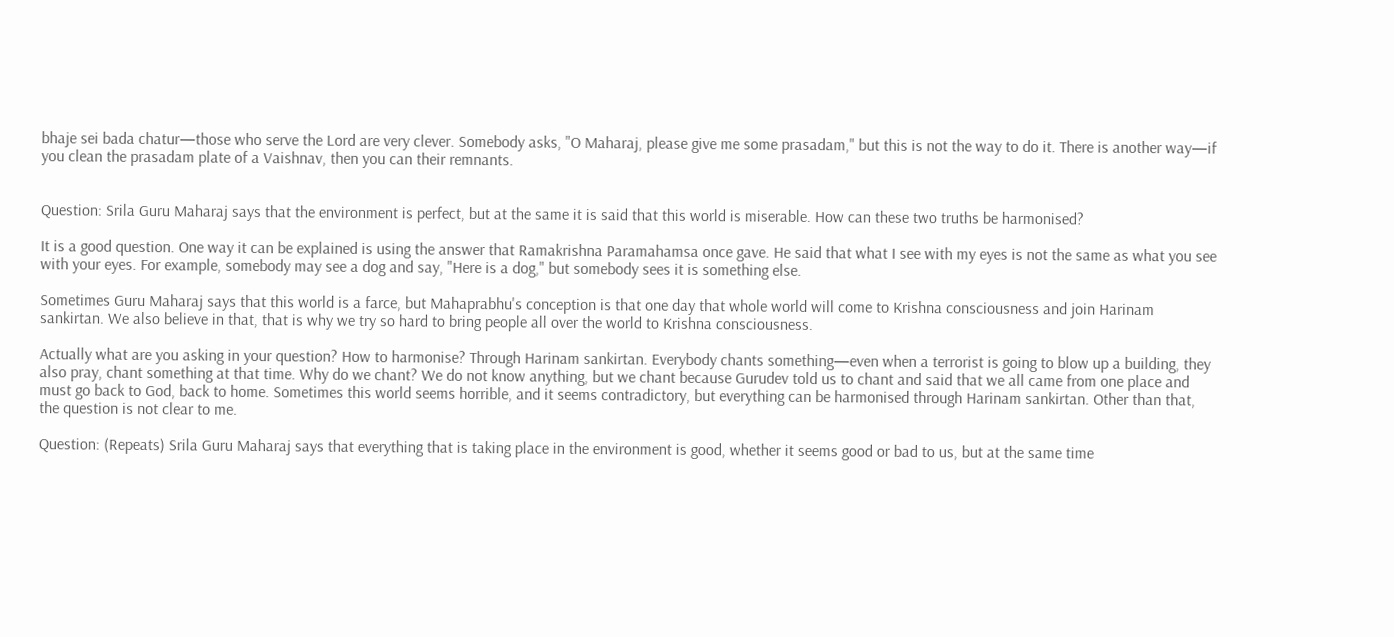bhaje sei bada chatur—those who serve the Lord are very clever. Somebody asks, "O Maharaj, please give me some prasadam," but this is not the way to do it. There is another way—if you clean the prasadam plate of a Vaishnav, then you can their remnants.


Question: Srila Guru Maharaj says that the environment is perfect, but at the same it is said that this world is miserable. How can these two truths be harmonised?

It is a good question. One way it can be explained is using the answer that Ramakrishna Paramahamsa once gave. He said that what I see with my eyes is not the same as what you see with your eyes. For example, somebody may see a dog and say, "Here is a dog," but somebody sees it is something else.

Sometimes Guru Maharaj says that this world is a farce, but Mahaprabhu's conception is that one day that whole world will come to Krishna consciousness and join Harinam sankirtan. We also believe in that, that is why we try so hard to bring people all over the world to Krishna consciousness.

Actually what are you asking in your question? How to harmonise? Through Harinam sankirtan. Everybody chants something—even when a terrorist is going to blow up a building, they also pray, chant something at that time. Why do we chant? We do not know anything, but we chant because Gurudev told us to chant and said that we all came from one place and must go back to God, back to home. Sometimes this world seems horrible, and it seems contradictory, but everything can be harmonised through Harinam sankirtan. Other than that, the question is not clear to me.

Question: (Repeats) Srila Guru Maharaj says that everything that is taking place in the environment is good, whether it seems good or bad to us, but at the same time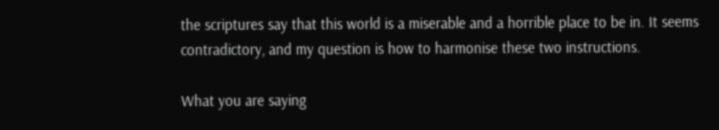the scriptures say that this world is a miserable and a horrible place to be in. It seems contradictory, and my question is how to harmonise these two instructions.

What you are saying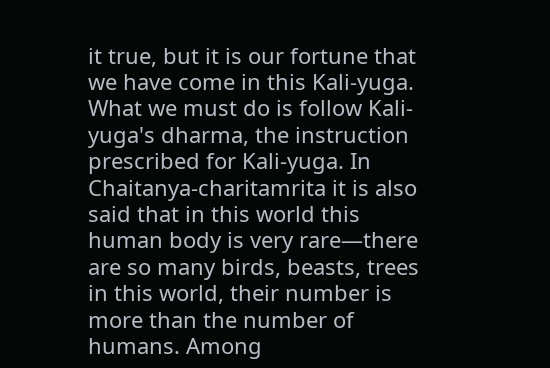it true, but it is our fortune that we have come in this Kali-yuga. What we must do is follow Kali-yuga's dharma, the instruction prescribed for Kali-yuga. In Chaitanya-charitamrita it is also said that in this world this human body is very rare—there are so many birds, beasts, trees in this world, their number is more than the number of humans. Among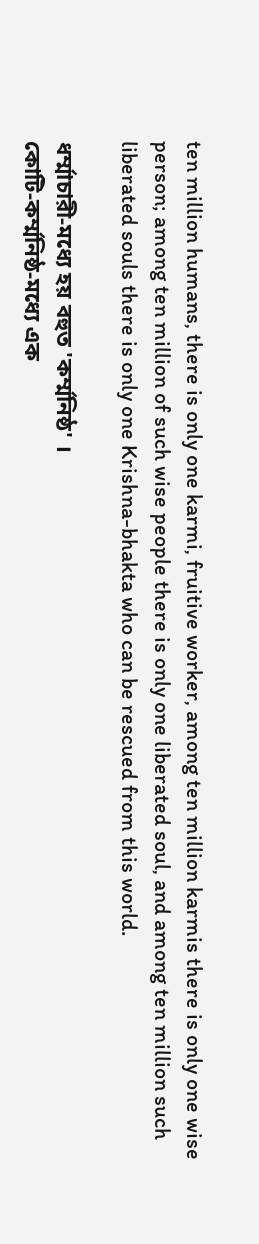ten million humans, there is only one karmi, fruitive worker, among ten million karmis there is only one wise person; among ten million of such wise people there is only one liberated soul, and among ten million such liberated souls there is only one Krishna-bhakta who can be rescued from this world.

ধর্ম্মাচারী-মধ্যে হয় বহুত 'কর্ম্মনিষ্ঠ' ।
কোটি-কর্ম্মনিষ্ঠ-মধ্যে এক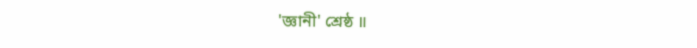'জ্ঞানী' শ্রেষ্ঠ ॥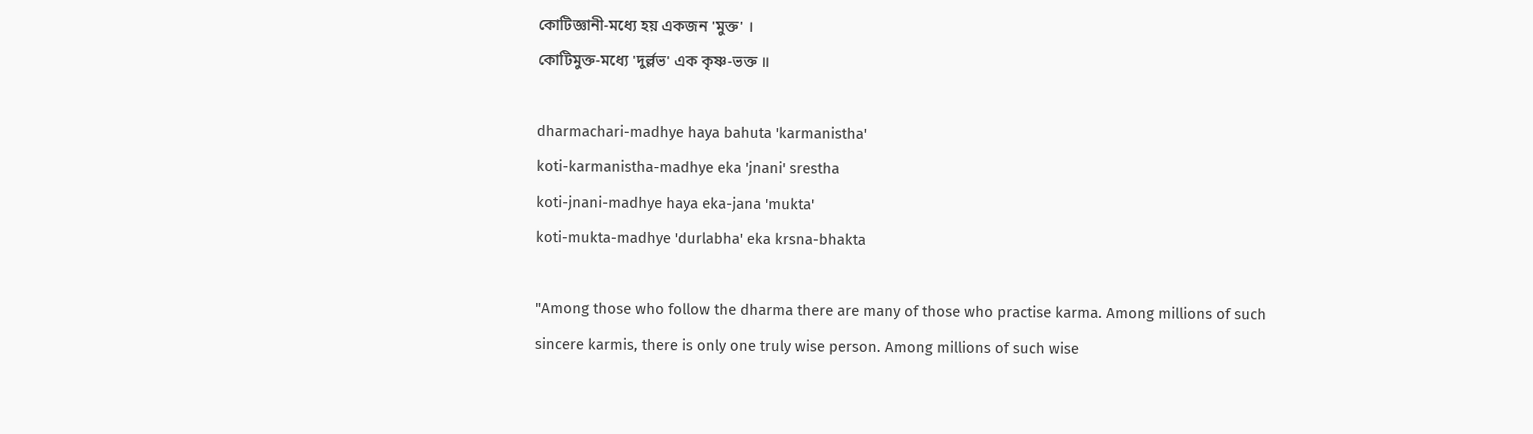কোটিজ্ঞানী-মধ্যে হয় একজন 'মুক্ত' ।
কোটিমুক্ত-মধ্যে 'দুর্ল্লভ' এক কৃষ্ণ-ভক্ত ॥

dharmachari-madhye haya bahuta 'karmanistha'
koti-karmanistha-madhye eka 'jnani' srestha
koti-jnani-madhye haya eka-jana 'mukta'
koti-mukta-madhye 'durlabha' eka krsna-bhakta

"Among those who follow the dharma there are many of those who practise karma. Among millions of such sincere karmis, there is only one truly wise person. Among millions of such wise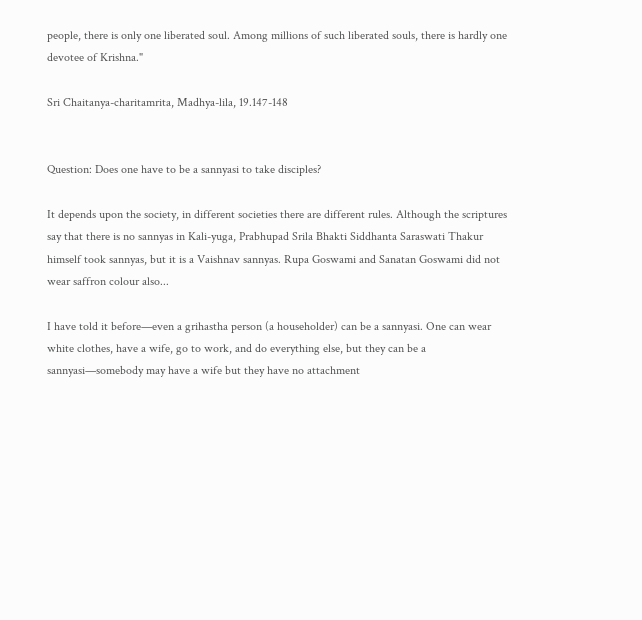people, there is only one liberated soul. Among millions of such liberated souls, there is hardly one devotee of Krishna."

Sri Chaitanya-charitamrita, Madhya-lila, 19.147-148


Question: Does one have to be a sannyasi to take disciples?

It depends upon the society, in different societies there are different rules. Although the scriptures say that there is no sannyas in Kali-yuga, Prabhupad Srila Bhakti Siddhanta Saraswati Thakur himself took sannyas, but it is a Vaishnav sannyas. Rupa Goswami and Sanatan Goswami did not wear saffron colour also...

I have told it before—even a grihastha person (a householder) can be a sannyasi. One can wear white clothes, have a wife, go to work, and do everything else, but they can be a sannyasi—somebody may have a wife but they have no attachment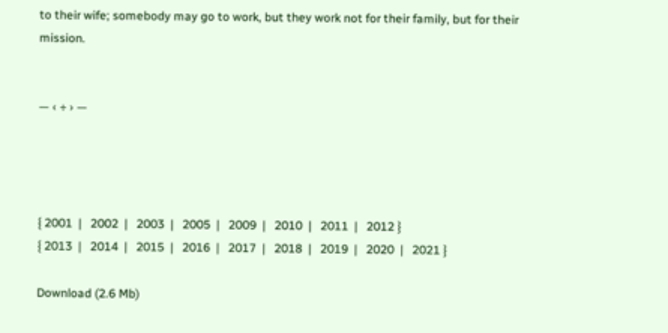to their wife; somebody may go to work, but they work not for their family, but for their mission.


— ‹ ÷ › —




{ 2001  |   2002  |   2003  |   2005  |   2009  |   2010  |   2011  |   2012 }
{ 2013  |   2014  |   2015  |   2016  |   2017  |   2018  |   2019  |   2020  |   2021 }

Download (2.6 Mb)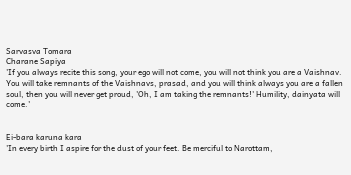Sarvasva Tomara
Charane Sapiya
'If you always recite this song, your ego will not come, you will not think you are a Vaishnav. You will take remnants of the Vaishnavs, prasad, and you will think always you are a fallen soul, then you will never get proud, 'Oh, I am taking the remnants!' Humility, dainyata will come.'


Ei-bara karuna kara
'In every birth I aspire for the dust of your feet. Be merciful to Narottam,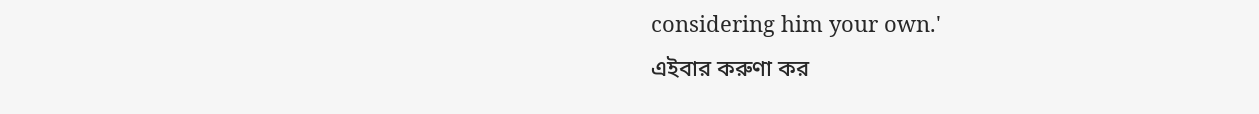considering him your own.'
এইবার করুণা কর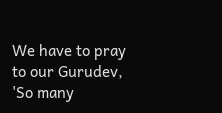We have to pray to our Gurudev, 'So many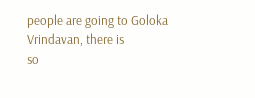people are going to Goloka Vrindavan, there is
so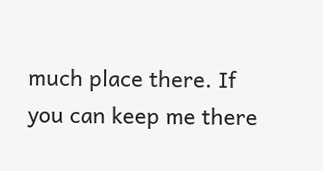much place there. If you can keep me there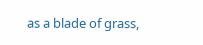as a blade of grass,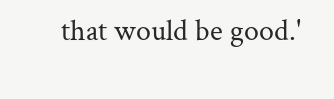that would be good.'